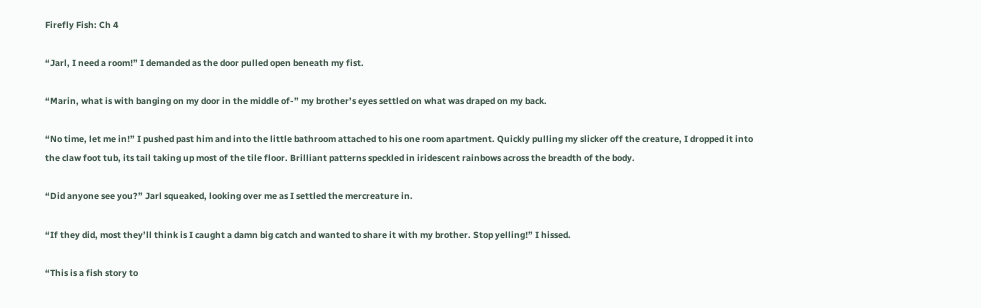Firefly Fish: Ch 4

“Jarl, I need a room!” I demanded as the door pulled open beneath my fist.

“Marin, what is with banging on my door in the middle of-” my brother’s eyes settled on what was draped on my back.

“No time, let me in!” I pushed past him and into the little bathroom attached to his one room apartment. Quickly pulling my slicker off the creature, I dropped it into the claw foot tub, its tail taking up most of the tile floor. Brilliant patterns speckled in iridescent rainbows across the breadth of the body.

“Did anyone see you?” Jarl squeaked, looking over me as I settled the mercreature in.

“If they did, most they’ll think is I caught a damn big catch and wanted to share it with my brother. Stop yelling!” I hissed.

“This is a fish story to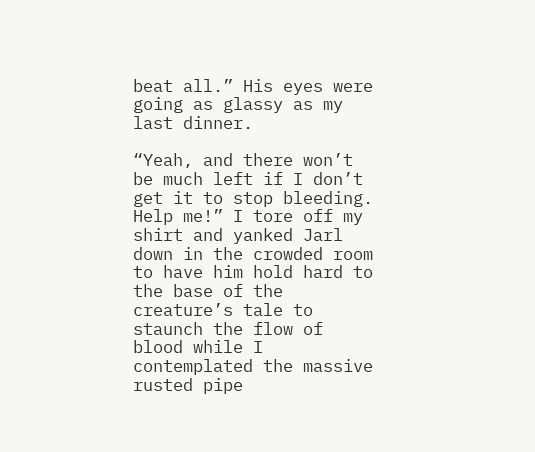beat all.” His eyes were going as glassy as my last dinner.

“Yeah, and there won’t be much left if I don’t get it to stop bleeding. Help me!” I tore off my shirt and yanked Jarl down in the crowded room to have him hold hard to the base of the creature’s tale to staunch the flow of blood while I contemplated the massive rusted pipe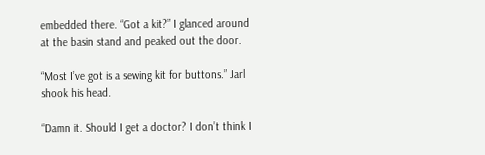embedded there. “Got a kit?” I glanced around at the basin stand and peaked out the door.

“Most I’ve got is a sewing kit for buttons.” Jarl shook his head.

“Damn it. Should I get a doctor? I don’t think I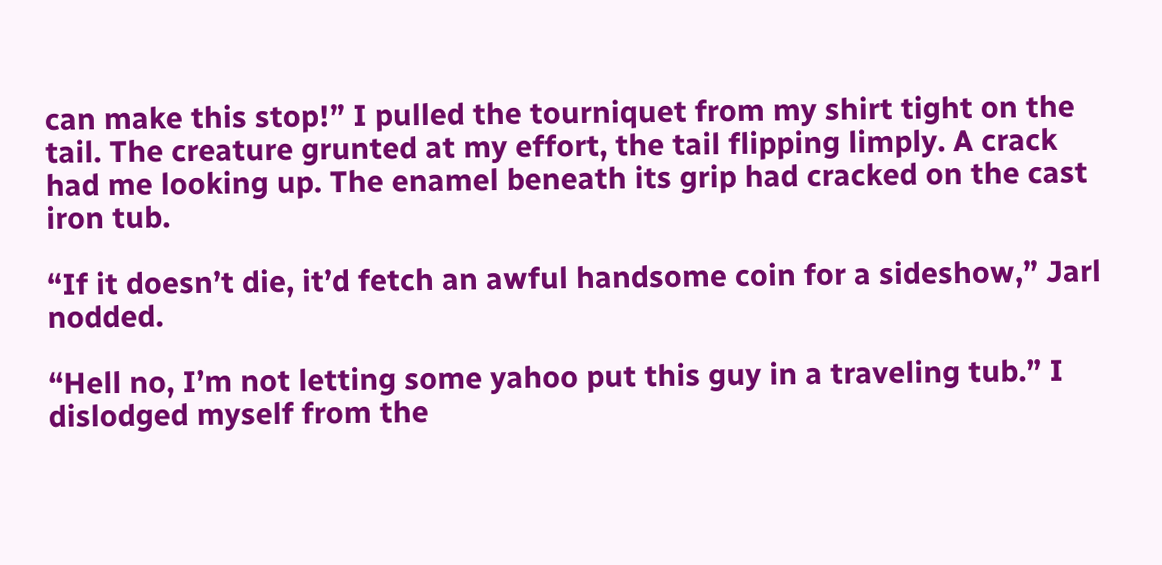can make this stop!” I pulled the tourniquet from my shirt tight on the tail. The creature grunted at my effort, the tail flipping limply. A crack had me looking up. The enamel beneath its grip had cracked on the cast iron tub.

“If it doesn’t die, it’d fetch an awful handsome coin for a sideshow,” Jarl nodded.

“Hell no, I’m not letting some yahoo put this guy in a traveling tub.” I dislodged myself from the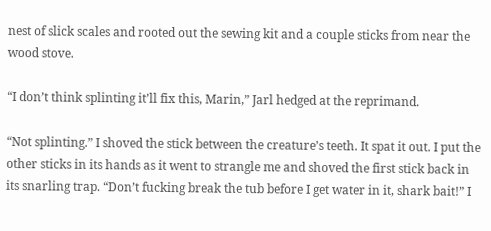nest of slick scales and rooted out the sewing kit and a couple sticks from near the wood stove.

“I don’t think splinting it’ll fix this, Marin,” Jarl hedged at the reprimand.

“Not splinting.” I shoved the stick between the creature’s teeth. It spat it out. I put the other sticks in its hands as it went to strangle me and shoved the first stick back in its snarling trap. “Don’t fucking break the tub before I get water in it, shark bait!” I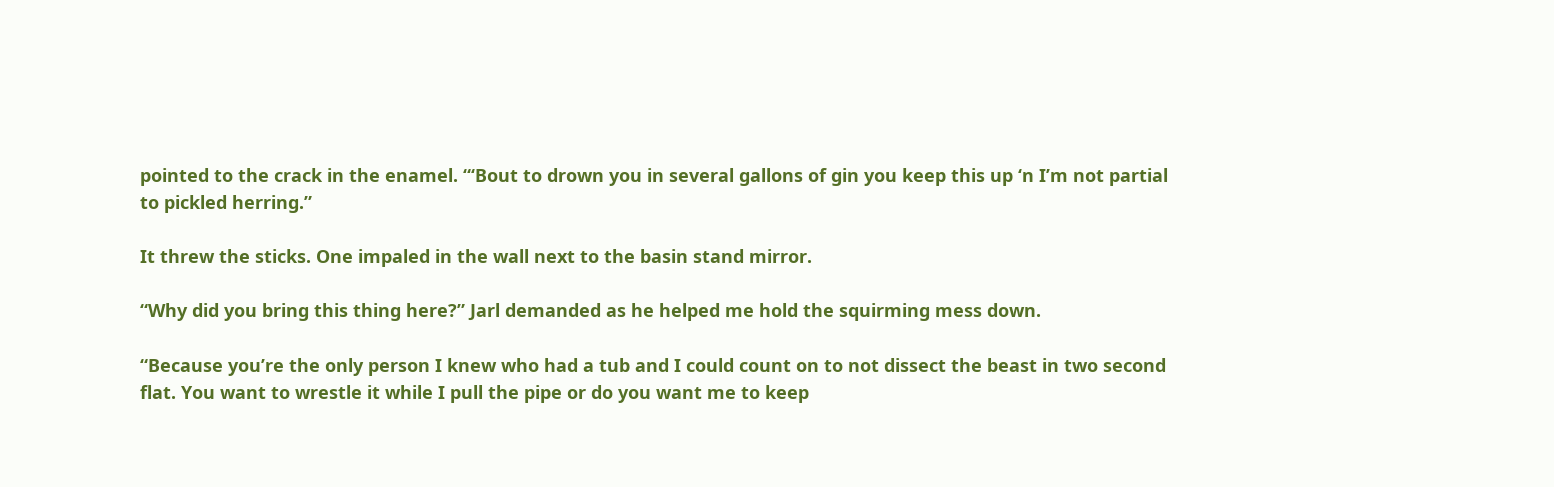pointed to the crack in the enamel. “‘Bout to drown you in several gallons of gin you keep this up ‘n I’m not partial to pickled herring.”

It threw the sticks. One impaled in the wall next to the basin stand mirror.

“Why did you bring this thing here?” Jarl demanded as he helped me hold the squirming mess down.

“Because you’re the only person I knew who had a tub and I could count on to not dissect the beast in two second flat. You want to wrestle it while I pull the pipe or do you want me to keep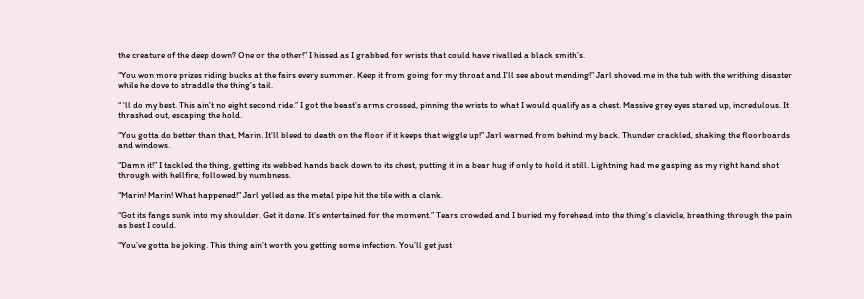the creature of the deep down? One or the other!” I hissed as I grabbed for wrists that could have rivalled a black smith’s.

“You won more prizes riding bucks at the fairs every summer. Keep it from going for my throat and I’ll see about mending!” Jarl shoved me in the tub with the writhing disaster while he dove to straddle the thing’s tail.

“ ‘ll do my best. This ain’t no eight second ride.” I got the beast’s arms crossed, pinning the wrists to what I would qualify as a chest. Massive grey eyes stared up, incredulous. It thrashed out, escaping the hold.

“You gotta do better than that, Marin. It’ll bleed to death on the floor if it keeps that wiggle up!” Jarl warned from behind my back. Thunder crackled, shaking the floorboards and windows.

“Damn it!” I tackled the thing, getting its webbed hands back down to its chest, putting it in a bear hug if only to hold it still. Lightning had me gasping as my right hand shot through with hellfire, followed by numbness.

“Marin! Marin! What happened!” Jarl yelled as the metal pipe hit the tile with a clank.

“Got its fangs sunk into my shoulder. Get it done. It’s entertained for the moment.” Tears crowded and I buried my forehead into the thing’s clavicle, breathing through the pain as best I could.

“You’ve gotta be joking. This thing ain’t worth you getting some infection. You’ll get just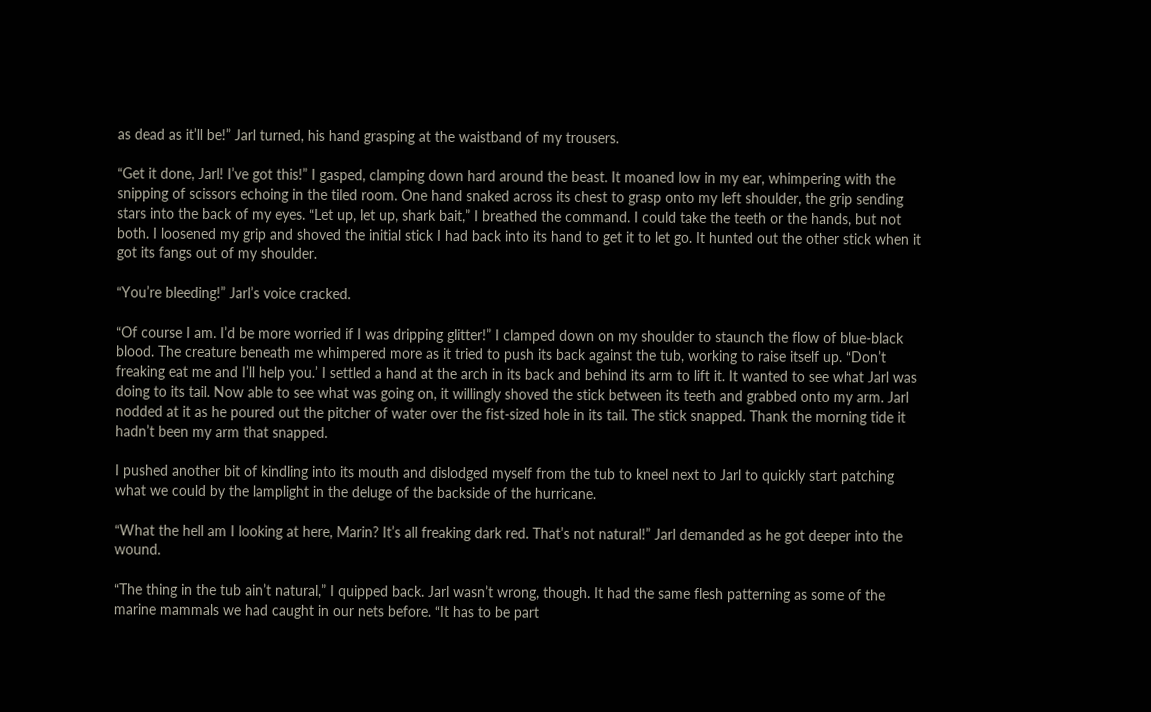as dead as it’ll be!” Jarl turned, his hand grasping at the waistband of my trousers.

“Get it done, Jarl! I’ve got this!” I gasped, clamping down hard around the beast. It moaned low in my ear, whimpering with the snipping of scissors echoing in the tiled room. One hand snaked across its chest to grasp onto my left shoulder, the grip sending stars into the back of my eyes. “Let up, let up, shark bait,” I breathed the command. I could take the teeth or the hands, but not both. I loosened my grip and shoved the initial stick I had back into its hand to get it to let go. It hunted out the other stick when it got its fangs out of my shoulder.

“You’re bleeding!” Jarl’s voice cracked.

“Of course I am. I’d be more worried if I was dripping glitter!” I clamped down on my shoulder to staunch the flow of blue-black blood. The creature beneath me whimpered more as it tried to push its back against the tub, working to raise itself up. “Don’t freaking eat me and I’ll help you.’ I settled a hand at the arch in its back and behind its arm to lift it. It wanted to see what Jarl was doing to its tail. Now able to see what was going on, it willingly shoved the stick between its teeth and grabbed onto my arm. Jarl nodded at it as he poured out the pitcher of water over the fist-sized hole in its tail. The stick snapped. Thank the morning tide it hadn’t been my arm that snapped.

I pushed another bit of kindling into its mouth and dislodged myself from the tub to kneel next to Jarl to quickly start patching what we could by the lamplight in the deluge of the backside of the hurricane.

“What the hell am I looking at here, Marin? It’s all freaking dark red. That’s not natural!” Jarl demanded as he got deeper into the wound.

“The thing in the tub ain’t natural,” I quipped back. Jarl wasn’t wrong, though. It had the same flesh patterning as some of the marine mammals we had caught in our nets before. “It has to be part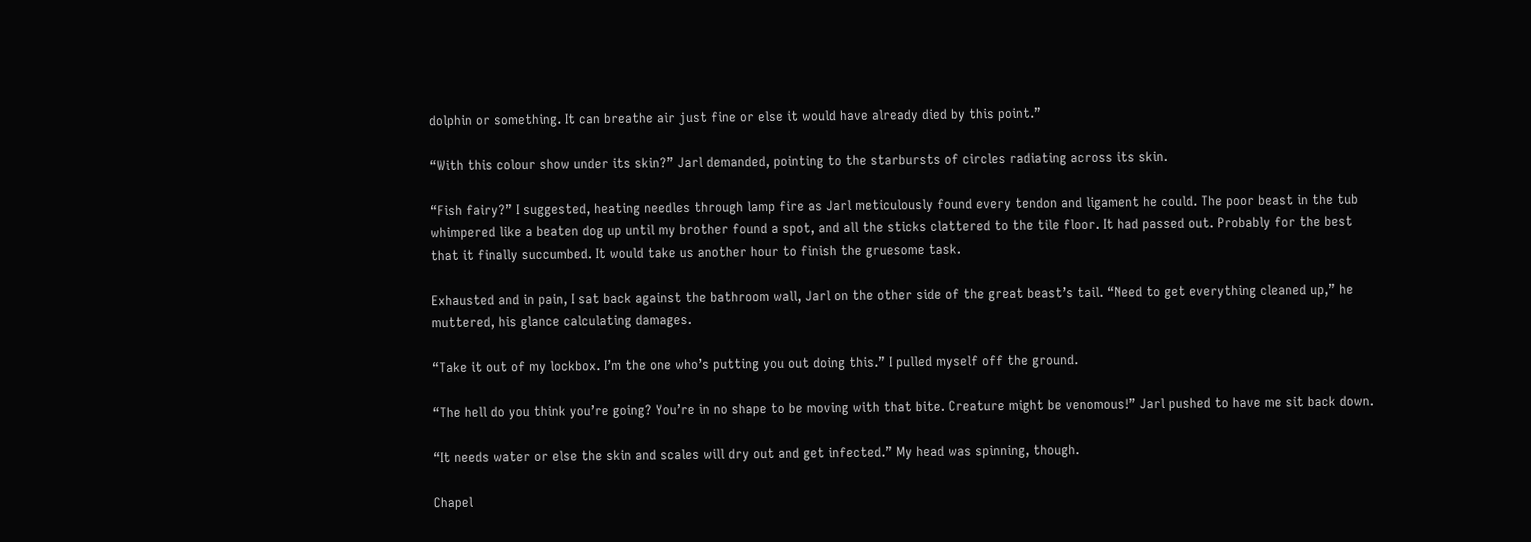dolphin or something. It can breathe air just fine or else it would have already died by this point.”

“With this colour show under its skin?” Jarl demanded, pointing to the starbursts of circles radiating across its skin.

“Fish fairy?” I suggested, heating needles through lamp fire as Jarl meticulously found every tendon and ligament he could. The poor beast in the tub whimpered like a beaten dog up until my brother found a spot, and all the sticks clattered to the tile floor. It had passed out. Probably for the best that it finally succumbed. It would take us another hour to finish the gruesome task.

Exhausted and in pain, I sat back against the bathroom wall, Jarl on the other side of the great beast’s tail. “Need to get everything cleaned up,” he muttered, his glance calculating damages.

“Take it out of my lockbox. I’m the one who’s putting you out doing this.” I pulled myself off the ground.

“The hell do you think you’re going? You’re in no shape to be moving with that bite. Creature might be venomous!” Jarl pushed to have me sit back down.

“It needs water or else the skin and scales will dry out and get infected.” My head was spinning, though.

Chapel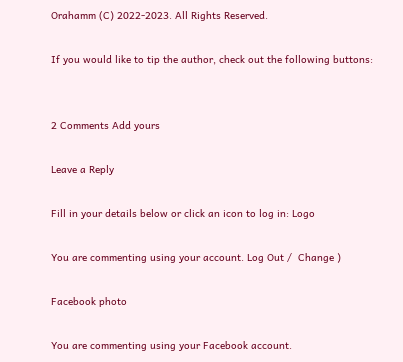Orahamm (C) 2022-2023. All Rights Reserved.

If you would like to tip the author, check out the following buttons:


2 Comments Add yours

Leave a Reply

Fill in your details below or click an icon to log in: Logo

You are commenting using your account. Log Out /  Change )

Facebook photo

You are commenting using your Facebook account.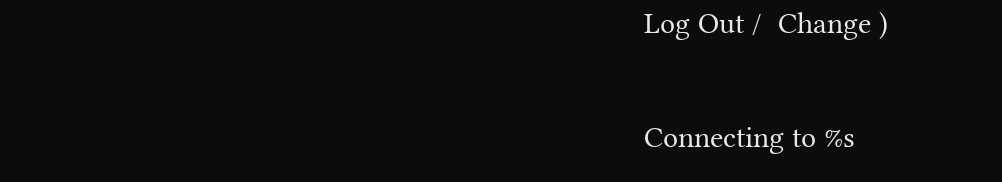Log Out /  Change )

Connecting to %s